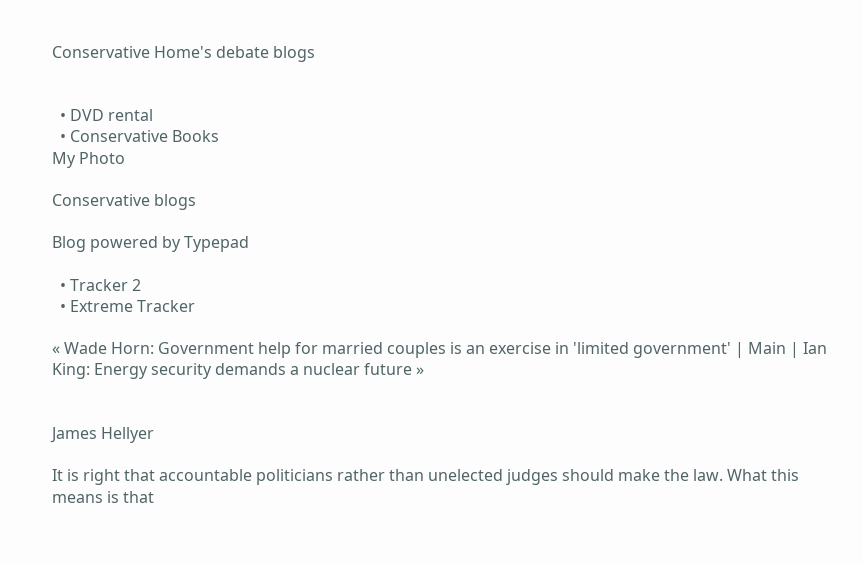Conservative Home's debate blogs


  • DVD rental
  • Conservative Books
My Photo

Conservative blogs

Blog powered by Typepad

  • Tracker 2
  • Extreme Tracker

« Wade Horn: Government help for married couples is an exercise in 'limited government' | Main | Ian King: Energy security demands a nuclear future »


James Hellyer

It is right that accountable politicians rather than unelected judges should make the law. What this means is that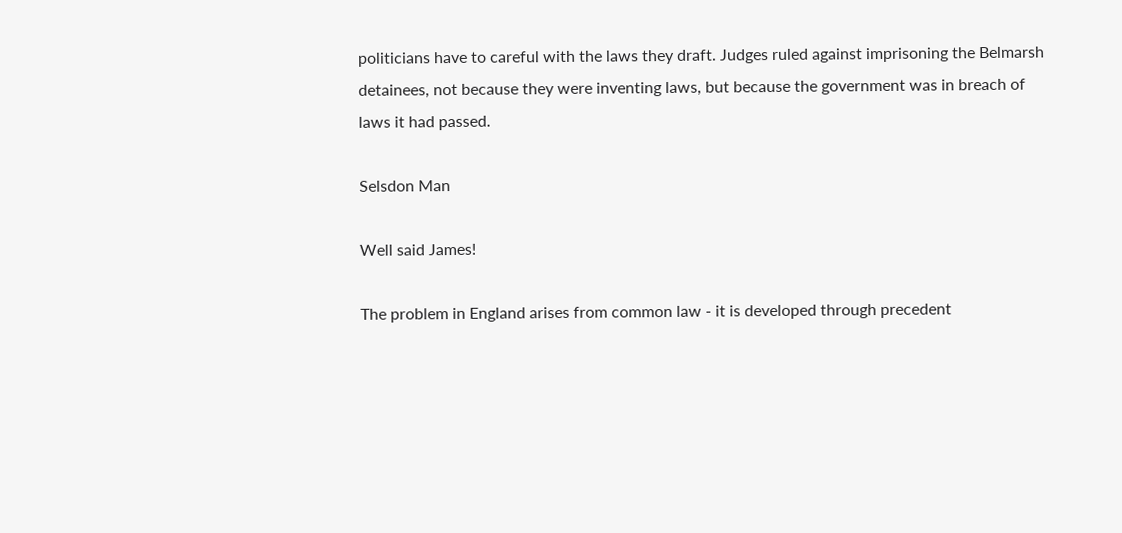politicians have to careful with the laws they draft. Judges ruled against imprisoning the Belmarsh detainees, not because they were inventing laws, but because the government was in breach of laws it had passed.

Selsdon Man

Well said James!

The problem in England arises from common law - it is developed through precedent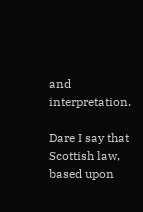and interpretation.

Dare I say that Scottish law, based upon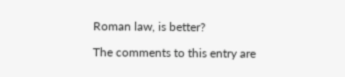Roman law, is better?

The comments to this entry are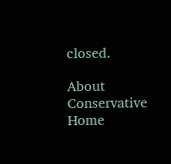closed.

About Conservative Home